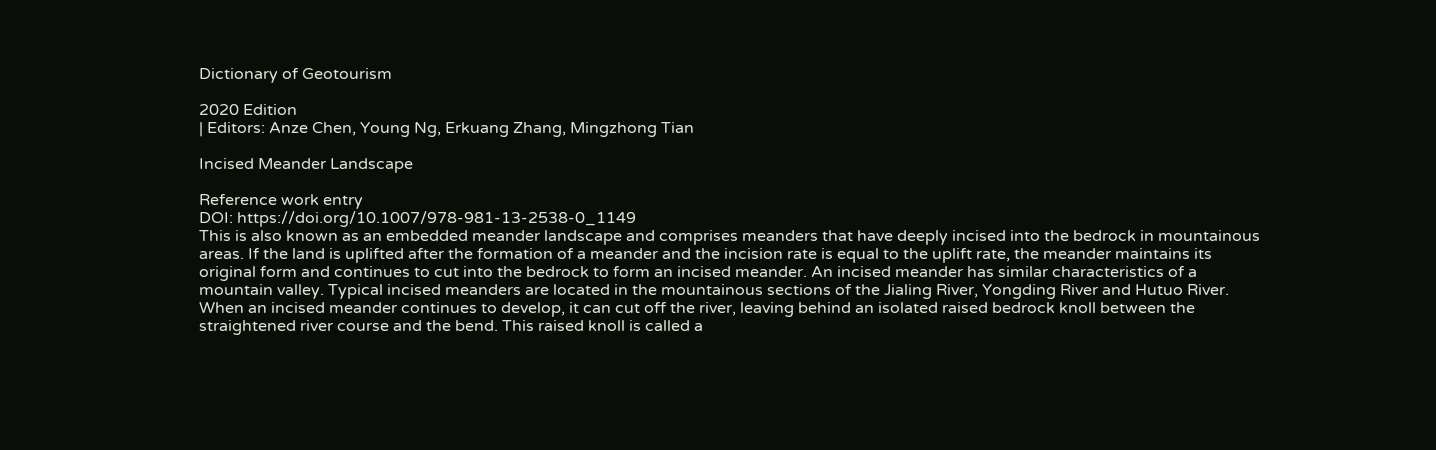Dictionary of Geotourism

2020 Edition
| Editors: Anze Chen, Young Ng, Erkuang Zhang, Mingzhong Tian

Incised Meander Landscape

Reference work entry
DOI: https://doi.org/10.1007/978-981-13-2538-0_1149
This is also known as an embedded meander landscape and comprises meanders that have deeply incised into the bedrock in mountainous areas. If the land is uplifted after the formation of a meander and the incision rate is equal to the uplift rate, the meander maintains its original form and continues to cut into the bedrock to form an incised meander. An incised meander has similar characteristics of a mountain valley. Typical incised meanders are located in the mountainous sections of the Jialing River, Yongding River and Hutuo River. When an incised meander continues to develop, it can cut off the river, leaving behind an isolated raised bedrock knoll between the straightened river course and the bend. This raised knoll is called a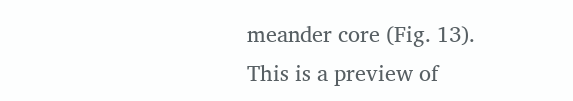meander core (Fig. 13).
This is a preview of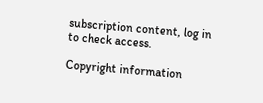subscription content, log in to check access.

Copyright information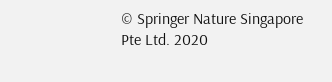© Springer Nature Singapore Pte Ltd. 2020